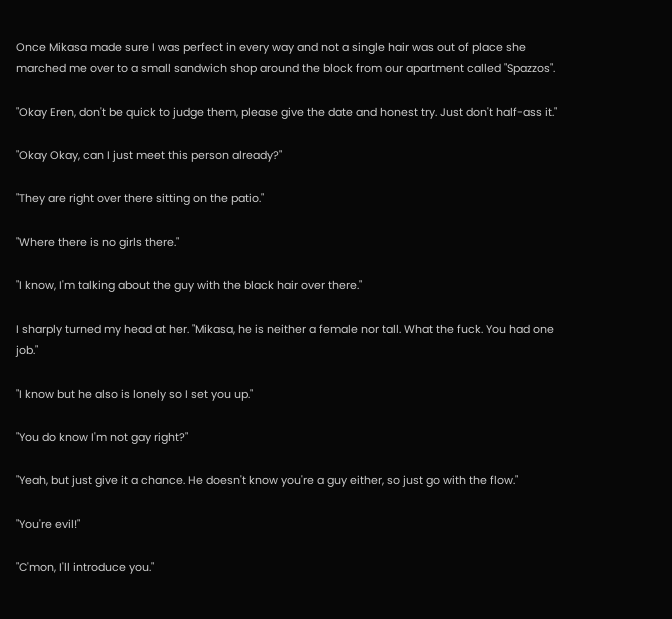Once Mikasa made sure I was perfect in every way and not a single hair was out of place she marched me over to a small sandwich shop around the block from our apartment called "Spazzos".

"Okay Eren, don't be quick to judge them, please give the date and honest try. Just don't half-ass it."

"Okay Okay, can I just meet this person already?"

"They are right over there sitting on the patio."

"Where there is no girls there."

"I know, I'm talking about the guy with the black hair over there."

I sharply turned my head at her. "Mikasa, he is neither a female nor tall. What the fuck. You had one job."

"I know but he also is lonely so I set you up."

"You do know I'm not gay right?"

"Yeah, but just give it a chance. He doesn't know you're a guy either, so just go with the flow."

"You're evil!"

"C'mon, I'll introduce you."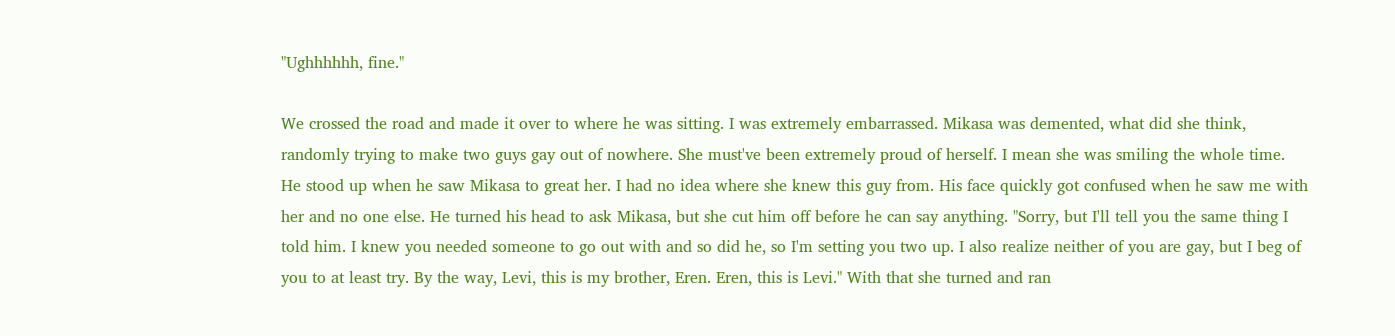"Ughhhhhh, fine."

We crossed the road and made it over to where he was sitting. I was extremely embarrassed. Mikasa was demented, what did she think, randomly trying to make two guys gay out of nowhere. She must've been extremely proud of herself. I mean she was smiling the whole time. He stood up when he saw Mikasa to great her. I had no idea where she knew this guy from. His face quickly got confused when he saw me with her and no one else. He turned his head to ask Mikasa, but she cut him off before he can say anything. "Sorry, but I'll tell you the same thing I told him. I knew you needed someone to go out with and so did he, so I'm setting you two up. I also realize neither of you are gay, but I beg of you to at least try. By the way, Levi, this is my brother, Eren. Eren, this is Levi." With that she turned and ran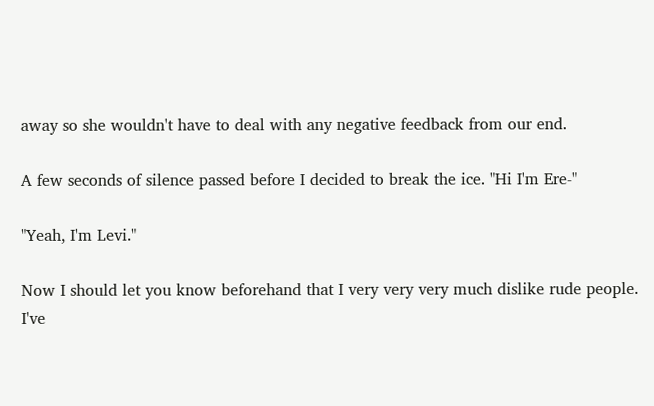away so she wouldn't have to deal with any negative feedback from our end.

A few seconds of silence passed before I decided to break the ice. "Hi I'm Ere-"

"Yeah, I'm Levi."

Now I should let you know beforehand that I very very very much dislike rude people. I've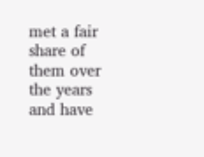met a fair share of them over the years and have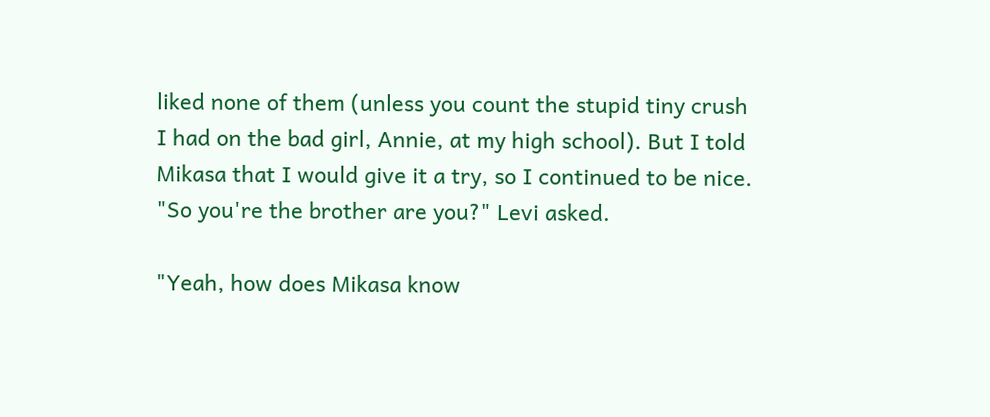liked none of them (unless you count the stupid tiny crush I had on the bad girl, Annie, at my high school). But I told Mikasa that I would give it a try, so I continued to be nice. "So you're the brother are you?" Levi asked.

"Yeah, how does Mikasa know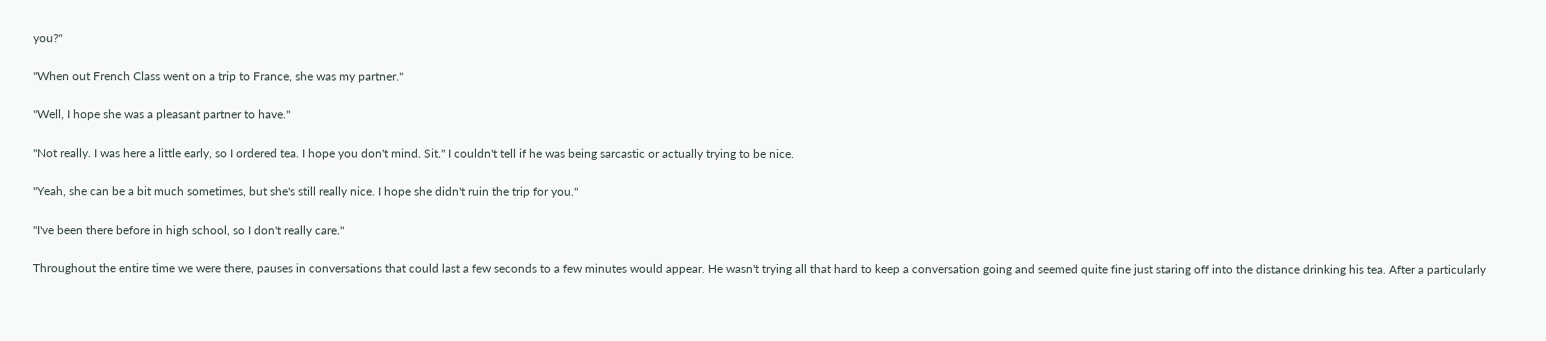you?"

"When out French Class went on a trip to France, she was my partner."

"Well, I hope she was a pleasant partner to have."

"Not really. I was here a little early, so I ordered tea. I hope you don't mind. Sit." I couldn't tell if he was being sarcastic or actually trying to be nice.

"Yeah, she can be a bit much sometimes, but she's still really nice. I hope she didn't ruin the trip for you."

"I've been there before in high school, so I don't really care."

Throughout the entire time we were there, pauses in conversations that could last a few seconds to a few minutes would appear. He wasn't trying all that hard to keep a conversation going and seemed quite fine just staring off into the distance drinking his tea. After a particularly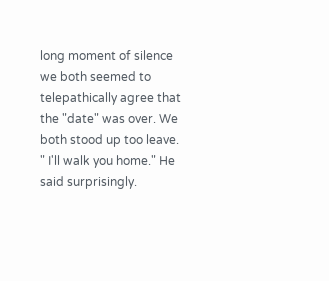long moment of silence we both seemed to telepathically agree that the "date" was over. We both stood up too leave. " I'll walk you home." He said surprisingly.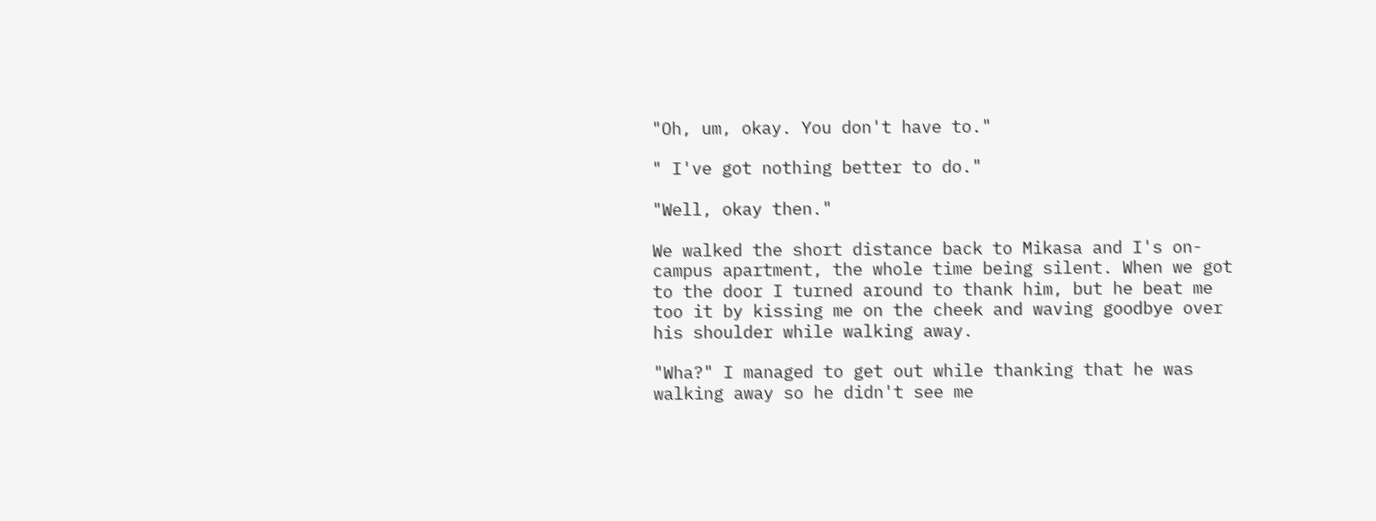"Oh, um, okay. You don't have to."

" I've got nothing better to do."

"Well, okay then."

We walked the short distance back to Mikasa and I's on-campus apartment, the whole time being silent. When we got to the door I turned around to thank him, but he beat me too it by kissing me on the cheek and waving goodbye over his shoulder while walking away.

"Wha?" I managed to get out while thanking that he was walking away so he didn't see me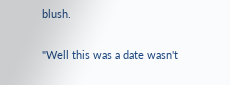blush.

"Well this was a date wasn't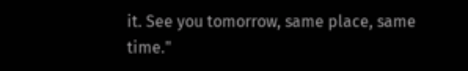it. See you tomorrow, same place, same time."